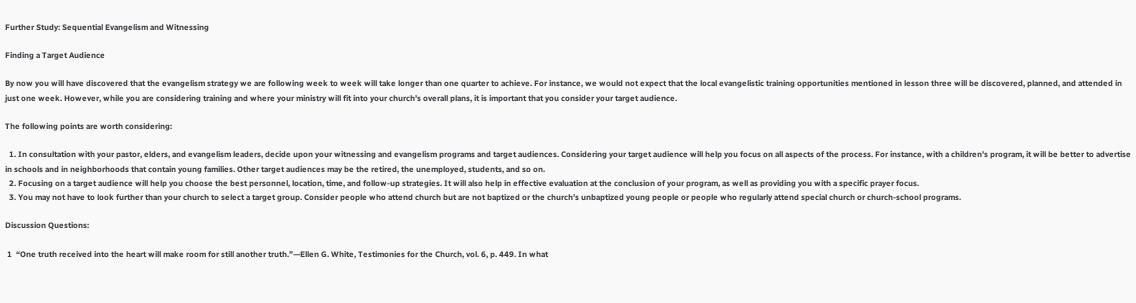Further Study: Sequential Evangelism and Witnessing

Finding a Target Audience

By now you will have discovered that the evangelism strategy we are following week to week will take longer than one quarter to achieve. For instance, we would not expect that the local evangelistic training opportunities mentioned in lesson three will be discovered, planned, and attended in just one week. However, while you are considering training and where your ministry will fit into your church’s overall plans, it is important that you consider your target audience.

The following points are worth considering:

  1. In consultation with your pastor, elders, and evangelism leaders, decide upon your witnessing and evangelism programs and target audiences. Considering your target audience will help you focus on all aspects of the process. For instance, with a children’s program, it will be better to advertise in schools and in neighborhoods that contain young families. Other target audiences may be the retired, the unemployed, students, and so on.
  2. Focusing on a target audience will help you choose the best personnel, location, time, and follow-up strategies. It will also help in effective evaluation at the conclusion of your program, as well as providing you with a specific prayer focus.
  3. You may not have to look further than your church to select a target group. Consider people who attend church but are not baptized or the church’s unbaptized young people or people who regularly attend special church or church-school programs.

Discussion Questions:

 1  “One truth received into the heart will make room for still another truth.”—Ellen G. White, Testimonies for the Church, vol. 6, p. 449. In what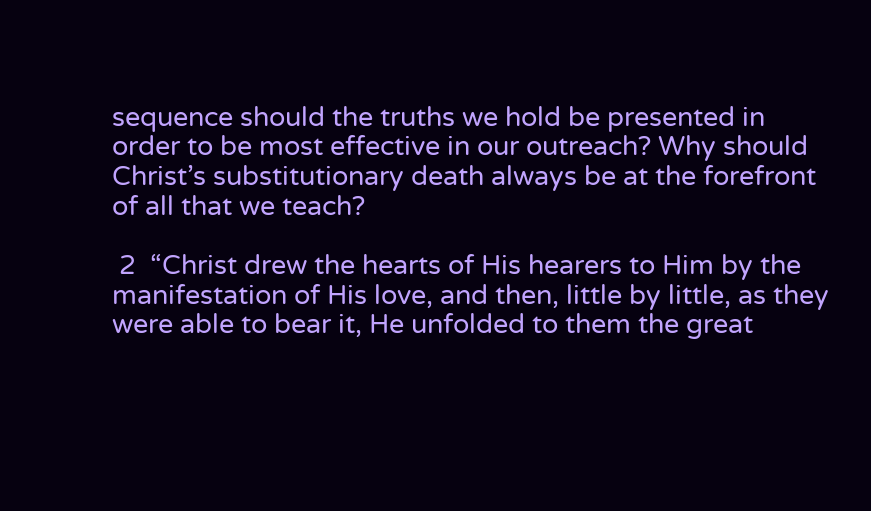sequence should the truths we hold be presented in order to be most effective in our outreach? Why should Christ’s substitutionary death always be at the forefront of all that we teach?

 2  “Christ drew the hearts of His hearers to Him by the manifestation of His love, and then, little by little, as they were able to bear it, He unfolded to them the great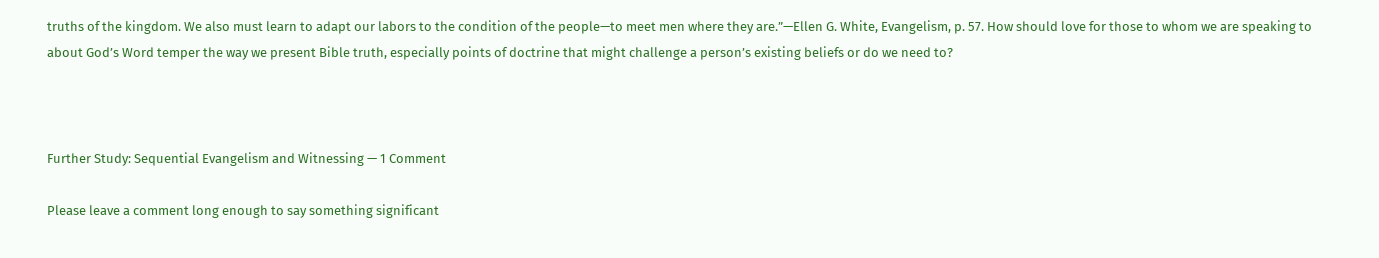truths of the kingdom. We also must learn to adapt our labors to the condition of the people—to meet men where they are.”—Ellen G. White, Evangelism, p. 57. How should love for those to whom we are speaking to about God’s Word temper the way we present Bible truth, especially points of doctrine that might challenge a person’s existing beliefs or do we need to?



Further Study: Sequential Evangelism and Witnessing — 1 Comment

Please leave a comment long enough to say something significant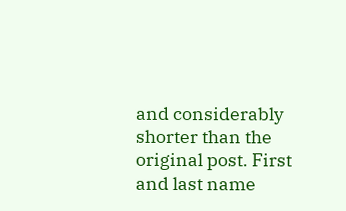and considerably shorter than the original post. First and last name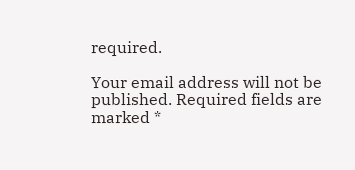required.

Your email address will not be published. Required fields are marked *